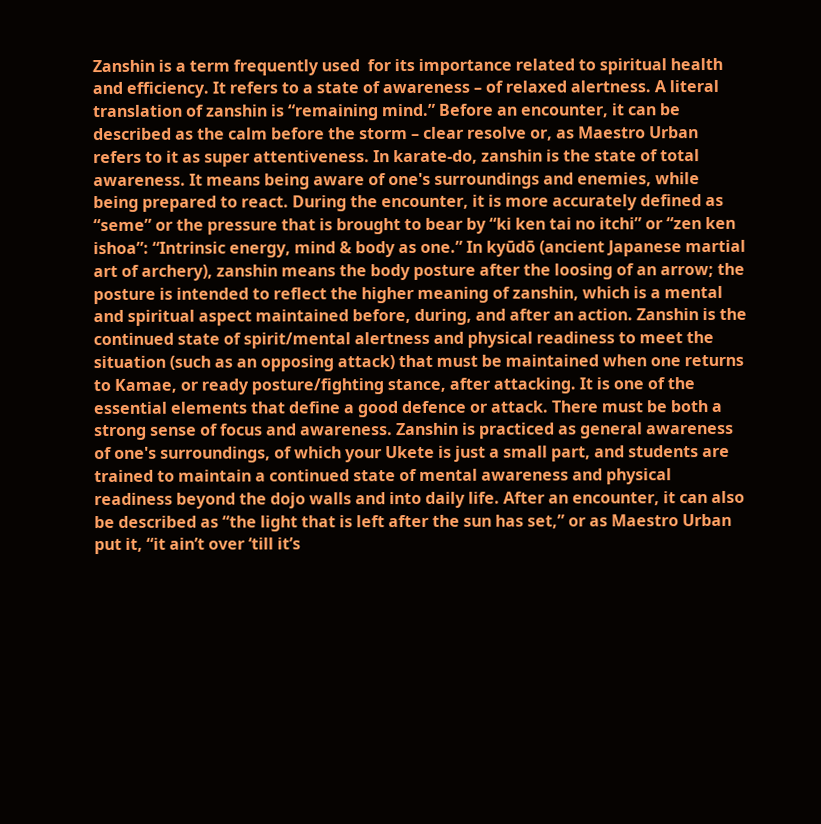Zanshin is a term frequently used  for its importance related to spiritual health and efficiency. It refers to a state of awareness – of relaxed alertness. A literal translation of zanshin is “remaining mind.” Before an encounter, it can be described as the calm before the storm – clear resolve or, as Maestro Urban refers to it as super attentiveness. In karate-do, zanshin is the state of total awareness. It means being aware of one's surroundings and enemies, while being prepared to react. During the encounter, it is more accurately defined as “seme” or the pressure that is brought to bear by “ki ken tai no itchi” or “zen ken ishoa”: “Intrinsic energy, mind & body as one.” In kyūdō (ancient Japanese martial art of archery), zanshin means the body posture after the loosing of an arrow; the posture is intended to reflect the higher meaning of zanshin, which is a mental and spiritual aspect maintained before, during, and after an action. Zanshin is the continued state of spirit/mental alertness and physical readiness to meet the situation (such as an opposing attack) that must be maintained when one returns to Kamae, or ready posture/fighting stance, after attacking. It is one of the essential elements that define a good defence or attack. There must be both a strong sense of focus and awareness. Zanshin is practiced as general awareness of one's surroundings, of which your Ukete is just a small part, and students are trained to maintain a continued state of mental awareness and physical readiness beyond the dojo walls and into daily life. After an encounter, it can also be described as “the light that is left after the sun has set,” or as Maestro Urban put it, “it ain’t over ‘till it’s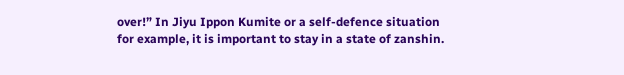over!” In Jiyu Ippon Kumite or a self-defence situation for example, it is important to stay in a state of zanshin.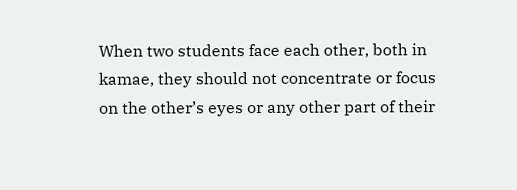When two students face each other, both in kamae, they should not concentrate or focus on the other’s eyes or any other part of their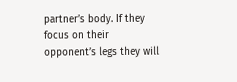partner’s body. If they focus on their opponent’s legs they will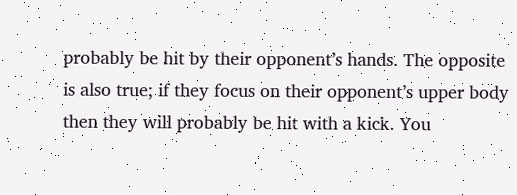probably be hit by their opponent’s hands. The opposite is also true; if they focus on their opponent’s upper body then they will probably be hit with a kick. You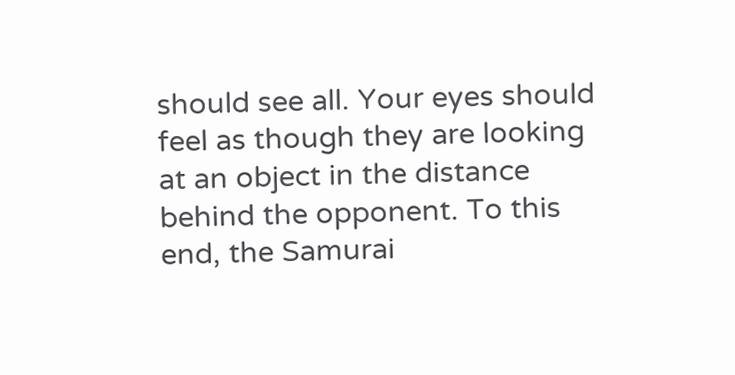should see all. Your eyes should feel as though they are looking at an object in the distance behind the opponent. To this end, the Samurai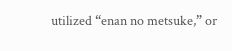utilized “enan no metsuke,” or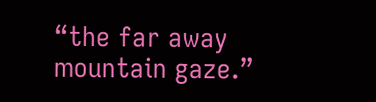“the far away mountain gaze.”